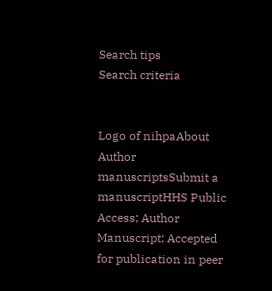Search tips
Search criteria


Logo of nihpaAbout Author manuscriptsSubmit a manuscriptHHS Public Access; Author Manuscript; Accepted for publication in peer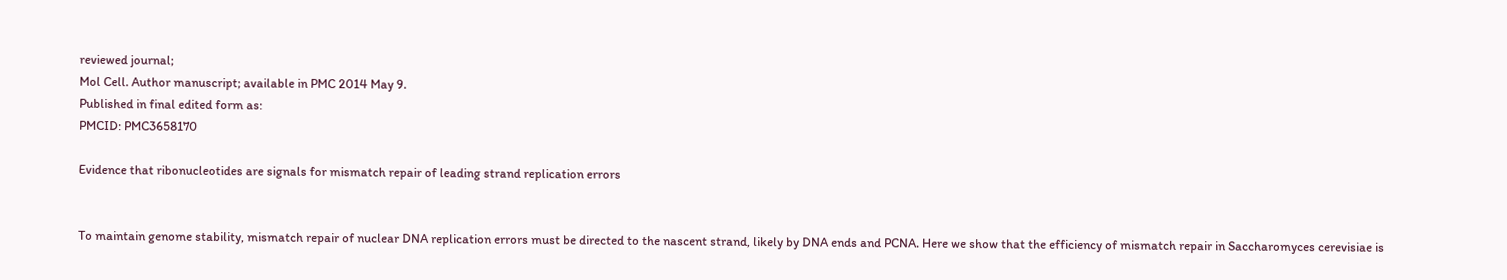reviewed journal;
Mol Cell. Author manuscript; available in PMC 2014 May 9.
Published in final edited form as:
PMCID: PMC3658170

Evidence that ribonucleotides are signals for mismatch repair of leading strand replication errors


To maintain genome stability, mismatch repair of nuclear DNA replication errors must be directed to the nascent strand, likely by DNA ends and PCNA. Here we show that the efficiency of mismatch repair in Saccharomyces cerevisiae is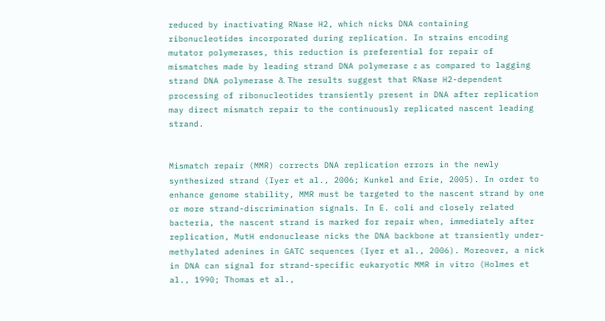reduced by inactivating RNase H2, which nicks DNA containing ribonucleotides incorporated during replication. In strains encoding mutator polymerases, this reduction is preferential for repair of mismatches made by leading strand DNA polymerase ε as compared to lagging strand DNA polymerase δ. The results suggest that RNase H2-dependent processing of ribonucleotides transiently present in DNA after replication may direct mismatch repair to the continuously replicated nascent leading strand.


Mismatch repair (MMR) corrects DNA replication errors in the newly synthesized strand (Iyer et al., 2006; Kunkel and Erie, 2005). In order to enhance genome stability, MMR must be targeted to the nascent strand by one or more strand-discrimination signals. In E. coli and closely related bacteria, the nascent strand is marked for repair when, immediately after replication, MutH endonuclease nicks the DNA backbone at transiently under-methylated adenines in GATC sequences (Iyer et al., 2006). Moreover, a nick in DNA can signal for strand-specific eukaryotic MMR in vitro (Holmes et al., 1990; Thomas et al.,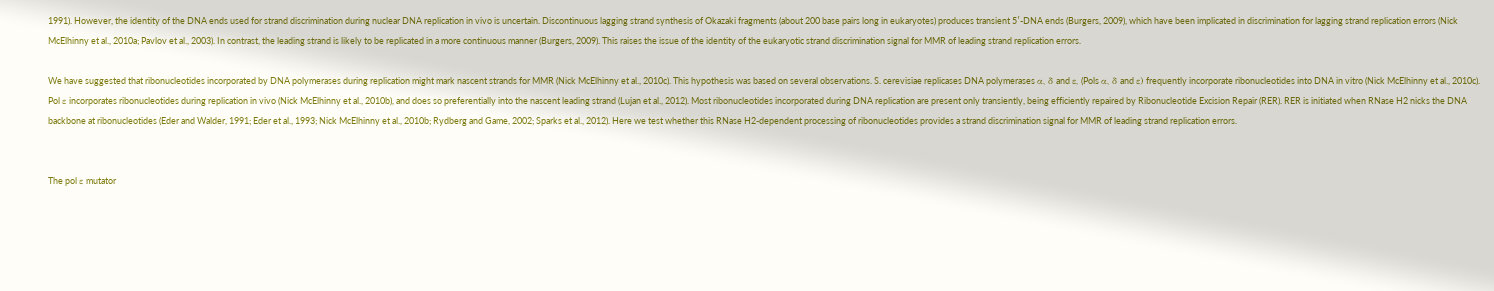1991). However, the identity of the DNA ends used for strand discrimination during nuclear DNA replication in vivo is uncertain. Discontinuous lagging strand synthesis of Okazaki fragments (about 200 base pairs long in eukaryotes) produces transient 5′-DNA ends (Burgers, 2009), which have been implicated in discrimination for lagging strand replication errors (Nick McElhinny et al., 2010a; Pavlov et al., 2003). In contrast, the leading strand is likely to be replicated in a more continuous manner (Burgers, 2009). This raises the issue of the identity of the eukaryotic strand discrimination signal for MMR of leading strand replication errors.

We have suggested that ribonucleotides incorporated by DNA polymerases during replication might mark nascent strands for MMR (Nick McElhinny et al., 2010c). This hypothesis was based on several observations. S. cerevisiae replicases DNA polymerases α, δ and ε, (Pols α, δ and ε) frequently incorporate ribonucleotides into DNA in vitro (Nick McElhinny et al., 2010c). Pol ε incorporates ribonucleotides during replication in vivo (Nick McElhinny et al., 2010b), and does so preferentially into the nascent leading strand (Lujan et al., 2012). Most ribonucleotides incorporated during DNA replication are present only transiently, being efficiently repaired by Ribonucleotide Excision Repair (RER). RER is initiated when RNase H2 nicks the DNA backbone at ribonucleotides (Eder and Walder, 1991; Eder et al., 1993; Nick McElhinny et al., 2010b; Rydberg and Game, 2002; Sparks et al., 2012). Here we test whether this RNase H2-dependent processing of ribonucleotides provides a strand discrimination signal for MMR of leading strand replication errors.


The pol ε mutator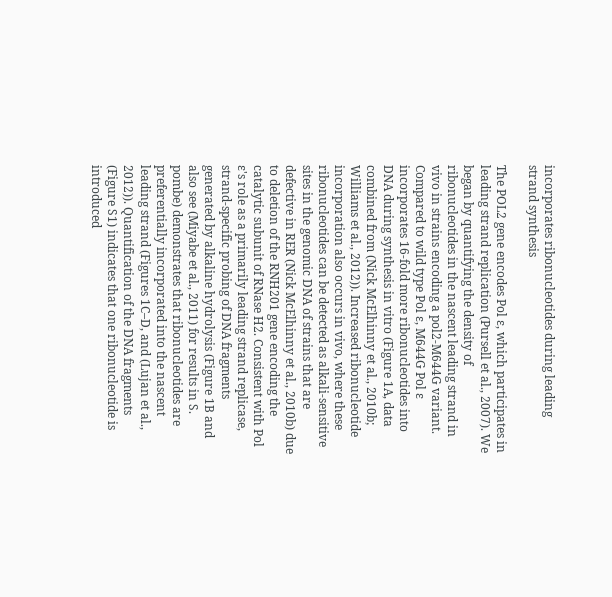incorporates ribonucleotides during leading strand synthesis

The POL2 gene encodes Pol ε, which participates in leading strand replication (Pursell et al., 2007). We began by quantifying the density of ribonucleotides in the nascent leading strand in vivo in strains encoding a pol2-M644G variant. Compared to wild type Pol ε, M644G Pol ε incorporates 16-fold more ribonucleotides into DNA during synthesis in vitro (Figure 1A, data combined from (Nick McElhinny et al., 2010b; Williams et al., 2012)). Increased ribonucleotide incorporation also occurs in vivo, where these ribonucleotides can be detected as alkali-sensitive sites in the genomic DNA of strains that are defective in RER (Nick McElhinny et al., 2010b) due to deletion of the RNH201 gene encoding the catalytic subunit of RNase H2. Consistent with Pol ε's role as a primarily leading strand replicase, strand-specific probing of DNA fragments generated by alkaline hydrolysis (Figure 1B and also see (Miyabe et al., 2011) for results in S. pombe) demonstrates that ribonucleotides are preferentially incorporated into the nascent leading strand (Figures 1C–D, and (Lujan et al., 2012)). Quantification of the DNA fragments (Figure S1) indicates that one ribonucleotide is introduced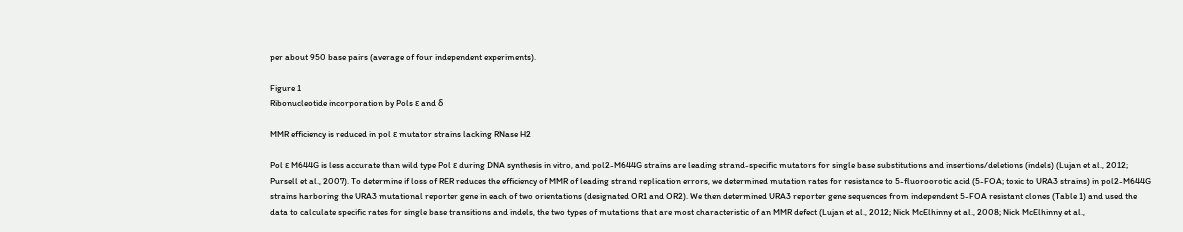per about 950 base pairs (average of four independent experiments).

Figure 1
Ribonucleotide incorporation by Pols ε and δ

MMR efficiency is reduced in pol ε mutator strains lacking RNase H2

Pol ε M644G is less accurate than wild type Pol ε during DNA synthesis in vitro, and pol2-M644G strains are leading strand-specific mutators for single base substitutions and insertions/deletions (indels) (Lujan et al., 2012; Pursell et al., 2007). To determine if loss of RER reduces the efficiency of MMR of leading strand replication errors, we determined mutation rates for resistance to 5-fluoroorotic acid (5-FOA; toxic to URA3 strains) in pol2-M644G strains harboring the URA3 mutational reporter gene in each of two orientations (designated OR1 and OR2). We then determined URA3 reporter gene sequences from independent 5-FOA resistant clones (Table 1) and used the data to calculate specific rates for single base transitions and indels, the two types of mutations that are most characteristic of an MMR defect (Lujan et al., 2012; Nick McElhinny et al., 2008; Nick McElhinny et al.,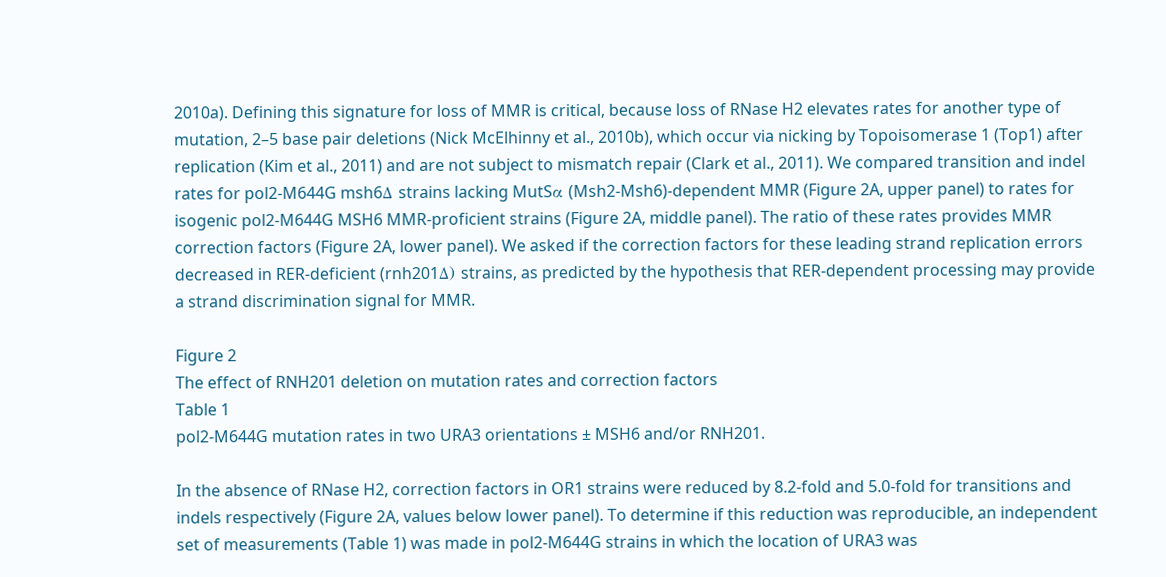2010a). Defining this signature for loss of MMR is critical, because loss of RNase H2 elevates rates for another type of mutation, 2–5 base pair deletions (Nick McElhinny et al., 2010b), which occur via nicking by Topoisomerase 1 (Top1) after replication (Kim et al., 2011) and are not subject to mismatch repair (Clark et al., 2011). We compared transition and indel rates for pol2-M644G msh6Δ strains lacking MutSα (Msh2-Msh6)-dependent MMR (Figure 2A, upper panel) to rates for isogenic pol2-M644G MSH6 MMR-proficient strains (Figure 2A, middle panel). The ratio of these rates provides MMR correction factors (Figure 2A, lower panel). We asked if the correction factors for these leading strand replication errors decreased in RER-deficient (rnh201Δ) strains, as predicted by the hypothesis that RER-dependent processing may provide a strand discrimination signal for MMR.

Figure 2
The effect of RNH201 deletion on mutation rates and correction factors
Table 1
pol2-M644G mutation rates in two URA3 orientations ± MSH6 and/or RNH201.

In the absence of RNase H2, correction factors in OR1 strains were reduced by 8.2-fold and 5.0-fold for transitions and indels respectively (Figure 2A, values below lower panel). To determine if this reduction was reproducible, an independent set of measurements (Table 1) was made in pol2-M644G strains in which the location of URA3 was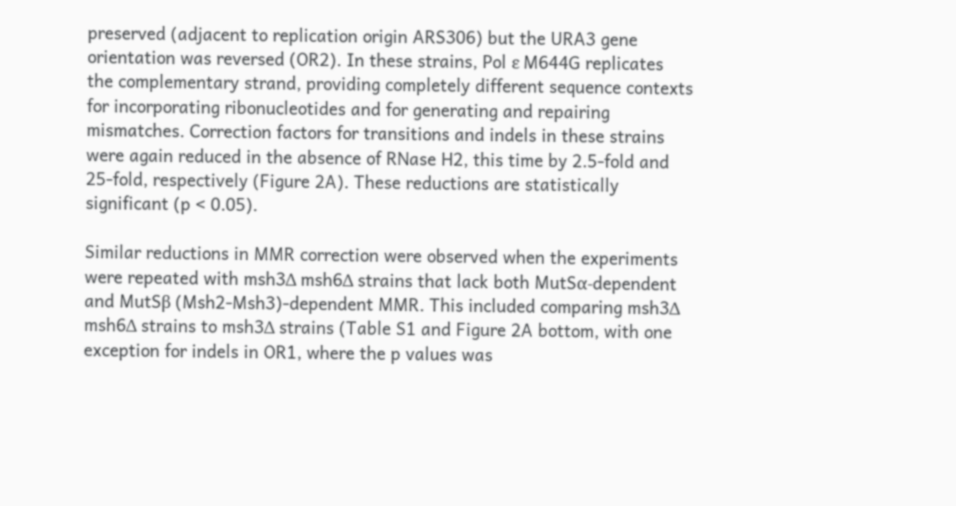preserved (adjacent to replication origin ARS306) but the URA3 gene orientation was reversed (OR2). In these strains, Pol ε M644G replicates the complementary strand, providing completely different sequence contexts for incorporating ribonucleotides and for generating and repairing mismatches. Correction factors for transitions and indels in these strains were again reduced in the absence of RNase H2, this time by 2.5-fold and 25-fold, respectively (Figure 2A). These reductions are statistically significant (p < 0.05).

Similar reductions in MMR correction were observed when the experiments were repeated with msh3Δ msh6Δ strains that lack both MutSα-dependent and MutSβ (Msh2-Msh3)-dependent MMR. This included comparing msh3Δ msh6Δ strains to msh3Δ strains (Table S1 and Figure 2A bottom, with one exception for indels in OR1, where the p values was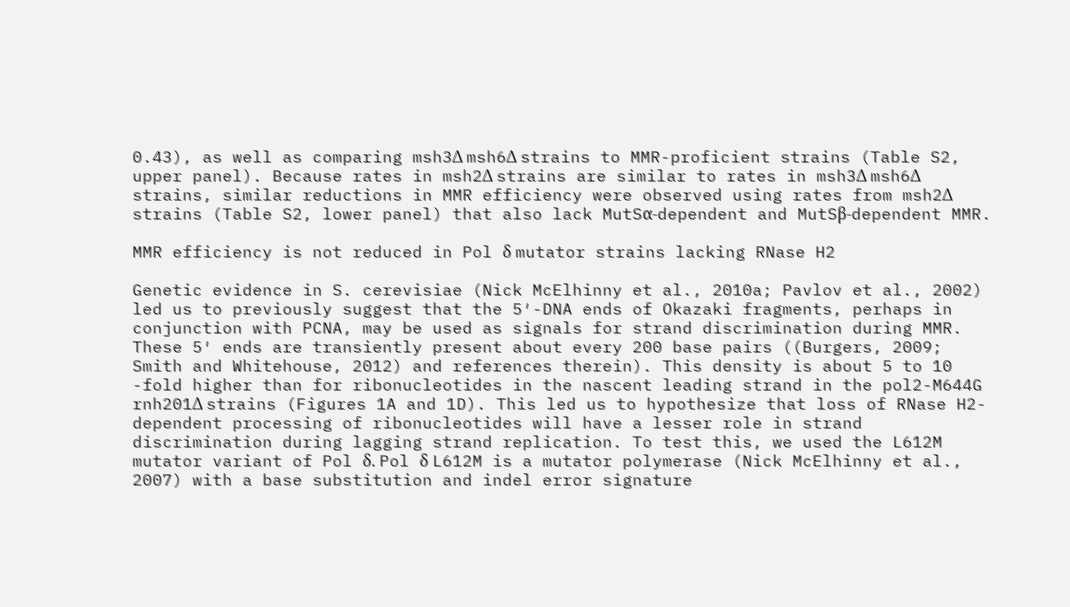0.43), as well as comparing msh3Δ msh6Δ strains to MMR-proficient strains (Table S2, upper panel). Because rates in msh2Δ strains are similar to rates in msh3Δ msh6Δ strains, similar reductions in MMR efficiency were observed using rates from msh2Δ strains (Table S2, lower panel) that also lack MutSα-dependent and MutSβ-dependent MMR.

MMR efficiency is not reduced in Pol δ mutator strains lacking RNase H2

Genetic evidence in S. cerevisiae (Nick McElhinny et al., 2010a; Pavlov et al., 2002) led us to previously suggest that the 5′-DNA ends of Okazaki fragments, perhaps in conjunction with PCNA, may be used as signals for strand discrimination during MMR. These 5′ ends are transiently present about every 200 base pairs ((Burgers, 2009; Smith and Whitehouse, 2012) and references therein). This density is about 5 to 10 -fold higher than for ribonucleotides in the nascent leading strand in the pol2-M644G rnh201Δ strains (Figures 1A and 1D). This led us to hypothesize that loss of RNase H2-dependent processing of ribonucleotides will have a lesser role in strand discrimination during lagging strand replication. To test this, we used the L612M mutator variant of Pol δ. Pol δ L612M is a mutator polymerase (Nick McElhinny et al., 2007) with a base substitution and indel error signature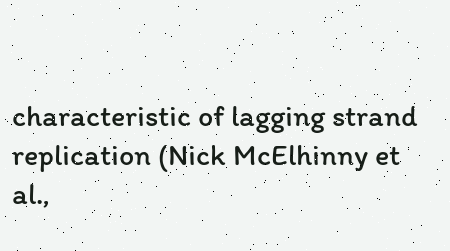characteristic of lagging strand replication (Nick McElhinny et al.,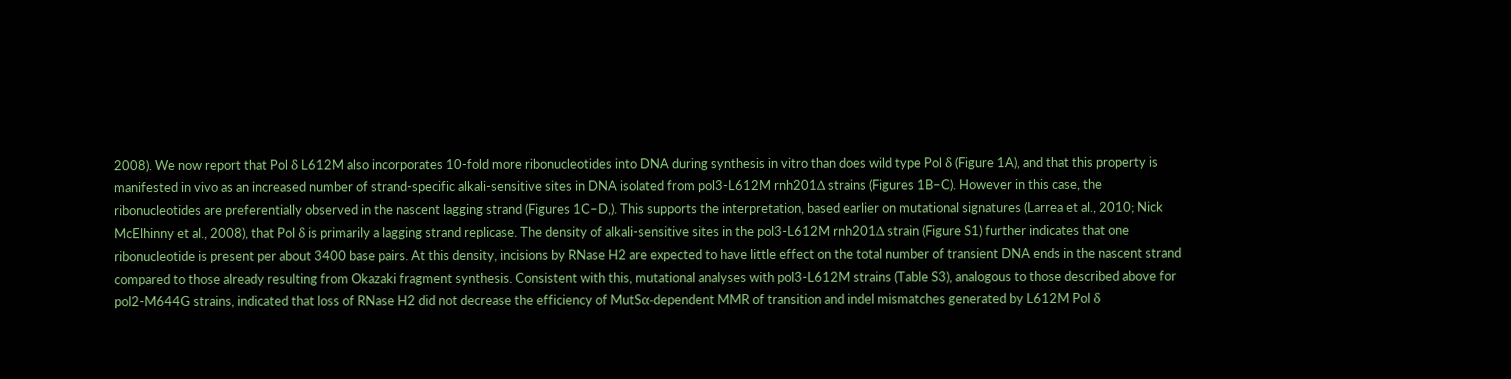2008). We now report that Pol δ L612M also incorporates 10-fold more ribonucleotides into DNA during synthesis in vitro than does wild type Pol δ (Figure 1A), and that this property is manifested in vivo as an increased number of strand-specific alkali-sensitive sites in DNA isolated from pol3-L612M rnh201Δ strains (Figures 1B–C). However in this case, the ribonucleotides are preferentially observed in the nascent lagging strand (Figures 1C–D,). This supports the interpretation, based earlier on mutational signatures (Larrea et al., 2010; Nick McElhinny et al., 2008), that Pol δ is primarily a lagging strand replicase. The density of alkali-sensitive sites in the pol3-L612M rnh201Δ strain (Figure S1) further indicates that one ribonucleotide is present per about 3400 base pairs. At this density, incisions by RNase H2 are expected to have little effect on the total number of transient DNA ends in the nascent strand compared to those already resulting from Okazaki fragment synthesis. Consistent with this, mutational analyses with pol3-L612M strains (Table S3), analogous to those described above for pol2-M644G strains, indicated that loss of RNase H2 did not decrease the efficiency of MutSα-dependent MMR of transition and indel mismatches generated by L612M Pol δ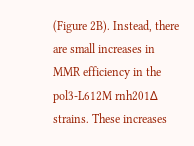(Figure 2B). Instead, there are small increases in MMR efficiency in the pol3-L612M rnh201Δ strains. These increases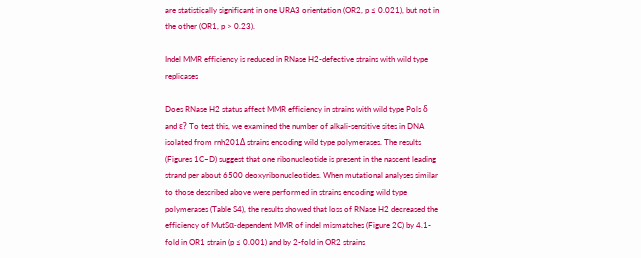are statistically significant in one URA3 orientation (OR2, p ≤ 0.021), but not in the other (OR1, p > 0.23).

Indel MMR efficiency is reduced in RNase H2-defective strains with wild type replicases

Does RNase H2 status affect MMR efficiency in strains with wild type Pols δ and ε? To test this, we examined the number of alkali-sensitive sites in DNA isolated from rnh201Δ strains encoding wild type polymerases. The results (Figures 1C–D) suggest that one ribonucleotide is present in the nascent leading strand per about 6500 deoxyribonucleotides. When mutational analyses similar to those described above were performed in strains encoding wild type polymerases (Table S4), the results showed that loss of RNase H2 decreased the efficiency of MutSα-dependent MMR of indel mismatches (Figure 2C) by 4.1-fold in OR1 strain (p ≤ 0.001) and by 2-fold in OR2 strains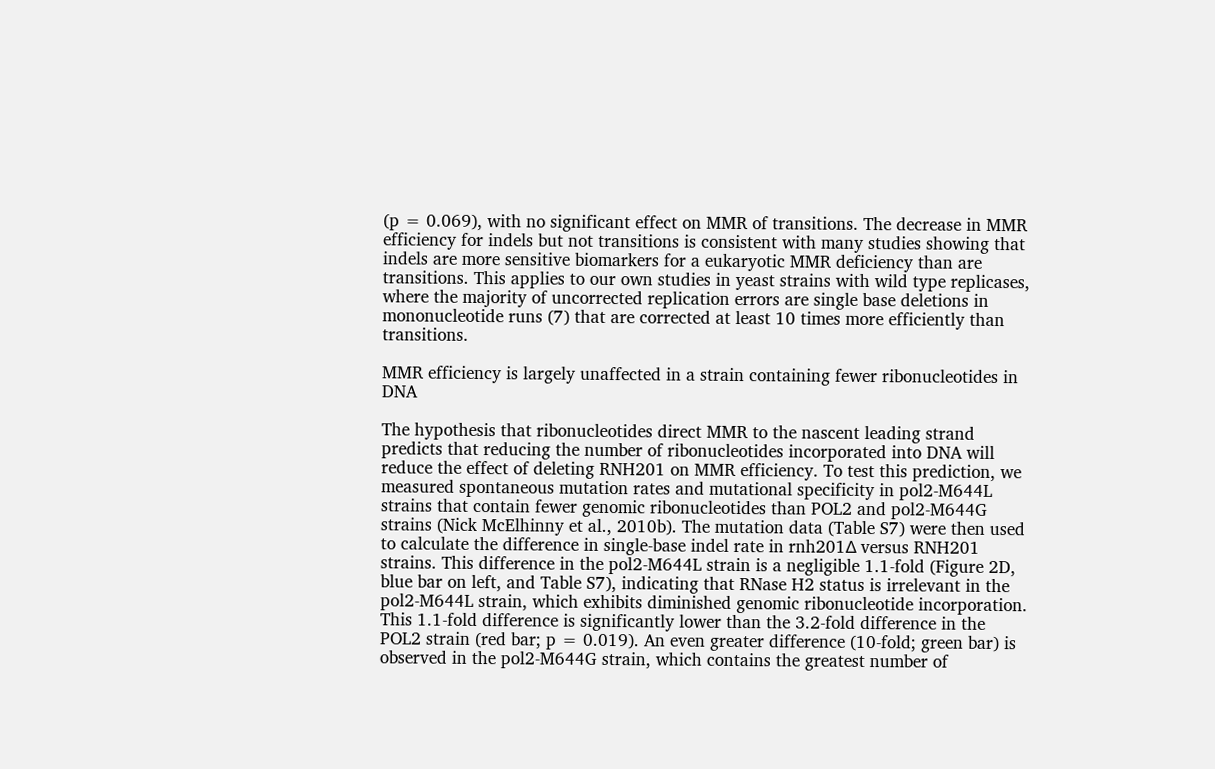(p = 0.069), with no significant effect on MMR of transitions. The decrease in MMR efficiency for indels but not transitions is consistent with many studies showing that indels are more sensitive biomarkers for a eukaryotic MMR deficiency than are transitions. This applies to our own studies in yeast strains with wild type replicases, where the majority of uncorrected replication errors are single base deletions in mononucleotide runs (7) that are corrected at least 10 times more efficiently than transitions.

MMR efficiency is largely unaffected in a strain containing fewer ribonucleotides in DNA

The hypothesis that ribonucleotides direct MMR to the nascent leading strand predicts that reducing the number of ribonucleotides incorporated into DNA will reduce the effect of deleting RNH201 on MMR efficiency. To test this prediction, we measured spontaneous mutation rates and mutational specificity in pol2-M644L strains that contain fewer genomic ribonucleotides than POL2 and pol2-M644G strains (Nick McElhinny et al., 2010b). The mutation data (Table S7) were then used to calculate the difference in single-base indel rate in rnh201Δ versus RNH201 strains. This difference in the pol2-M644L strain is a negligible 1.1-fold (Figure 2D, blue bar on left, and Table S7), indicating that RNase H2 status is irrelevant in the pol2-M644L strain, which exhibits diminished genomic ribonucleotide incorporation. This 1.1-fold difference is significantly lower than the 3.2-fold difference in the POL2 strain (red bar; p = 0.019). An even greater difference (10-fold; green bar) is observed in the pol2-M644G strain, which contains the greatest number of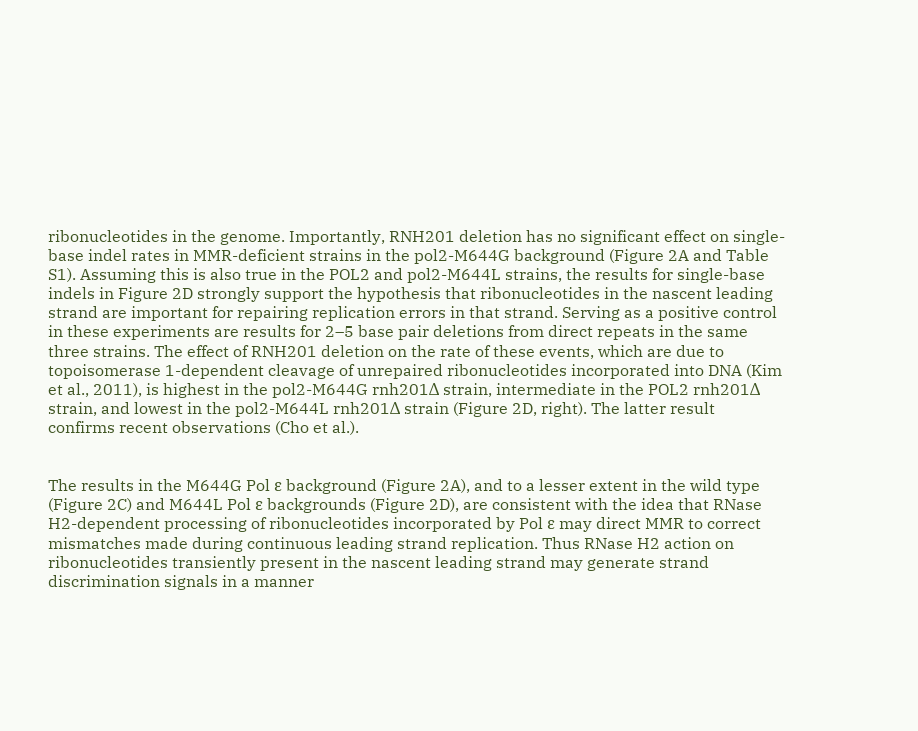ribonucleotides in the genome. Importantly, RNH201 deletion has no significant effect on single-base indel rates in MMR-deficient strains in the pol2-M644G background (Figure 2A and Table S1). Assuming this is also true in the POL2 and pol2-M644L strains, the results for single-base indels in Figure 2D strongly support the hypothesis that ribonucleotides in the nascent leading strand are important for repairing replication errors in that strand. Serving as a positive control in these experiments are results for 2–5 base pair deletions from direct repeats in the same three strains. The effect of RNH201 deletion on the rate of these events, which are due to topoisomerase 1-dependent cleavage of unrepaired ribonucleotides incorporated into DNA (Kim et al., 2011), is highest in the pol2-M644G rnh201Δ strain, intermediate in the POL2 rnh201Δ strain, and lowest in the pol2-M644L rnh201Δ strain (Figure 2D, right). The latter result confirms recent observations (Cho et al.).


The results in the M644G Pol ε background (Figure 2A), and to a lesser extent in the wild type (Figure 2C) and M644L Pol ε backgrounds (Figure 2D), are consistent with the idea that RNase H2-dependent processing of ribonucleotides incorporated by Pol ε may direct MMR to correct mismatches made during continuous leading strand replication. Thus RNase H2 action on ribonucleotides transiently present in the nascent leading strand may generate strand discrimination signals in a manner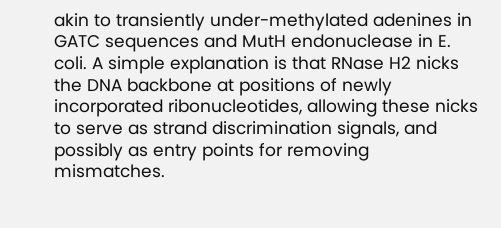akin to transiently under-methylated adenines in GATC sequences and MutH endonuclease in E. coli. A simple explanation is that RNase H2 nicks the DNA backbone at positions of newly incorporated ribonucleotides, allowing these nicks to serve as strand discrimination signals, and possibly as entry points for removing mismatches.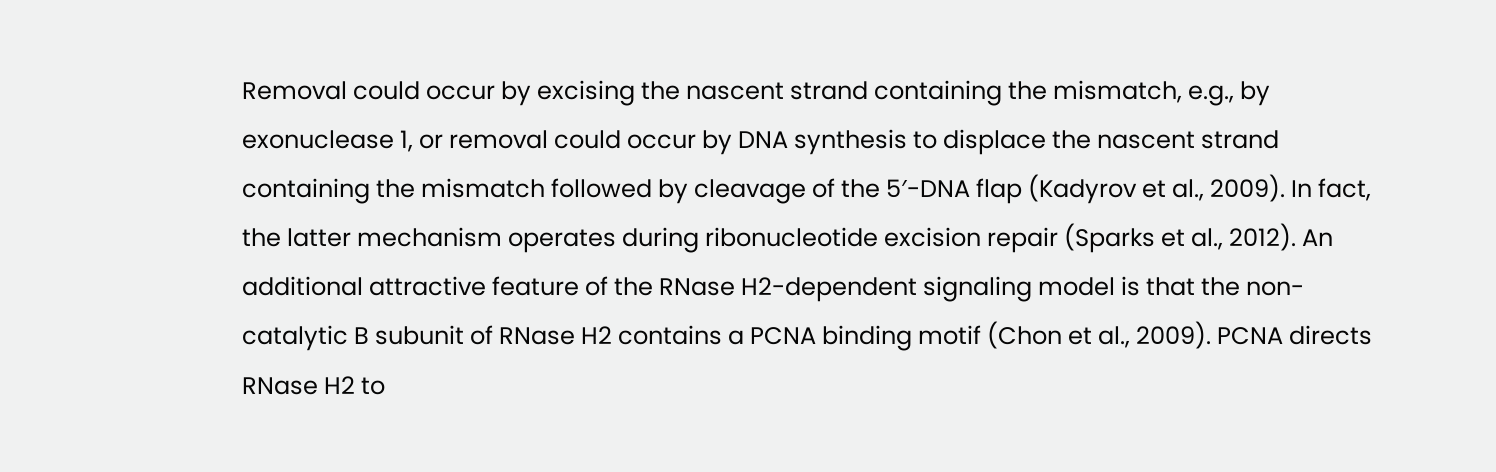Removal could occur by excising the nascent strand containing the mismatch, e.g., by exonuclease 1, or removal could occur by DNA synthesis to displace the nascent strand containing the mismatch followed by cleavage of the 5′-DNA flap (Kadyrov et al., 2009). In fact, the latter mechanism operates during ribonucleotide excision repair (Sparks et al., 2012). An additional attractive feature of the RNase H2-dependent signaling model is that the non-catalytic B subunit of RNase H2 contains a PCNA binding motif (Chon et al., 2009). PCNA directs RNase H2 to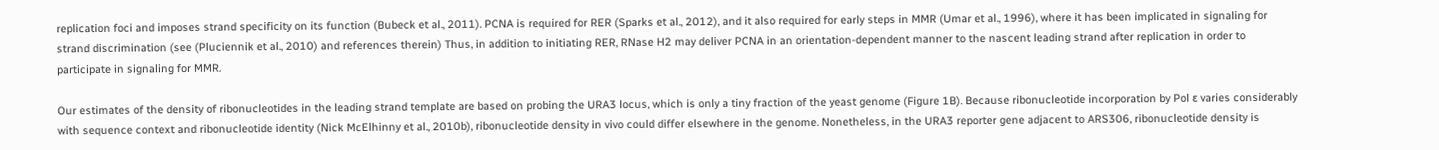replication foci and imposes strand specificity on its function (Bubeck et al., 2011). PCNA is required for RER (Sparks et al., 2012), and it also required for early steps in MMR (Umar et al., 1996), where it has been implicated in signaling for strand discrimination (see (Pluciennik et al., 2010) and references therein) Thus, in addition to initiating RER, RNase H2 may deliver PCNA in an orientation-dependent manner to the nascent leading strand after replication in order to participate in signaling for MMR.

Our estimates of the density of ribonucleotides in the leading strand template are based on probing the URA3 locus, which is only a tiny fraction of the yeast genome (Figure 1B). Because ribonucleotide incorporation by Pol ε varies considerably with sequence context and ribonucleotide identity (Nick McElhinny et al., 2010b), ribonucleotide density in vivo could differ elsewhere in the genome. Nonetheless, in the URA3 reporter gene adjacent to ARS306, ribonucleotide density is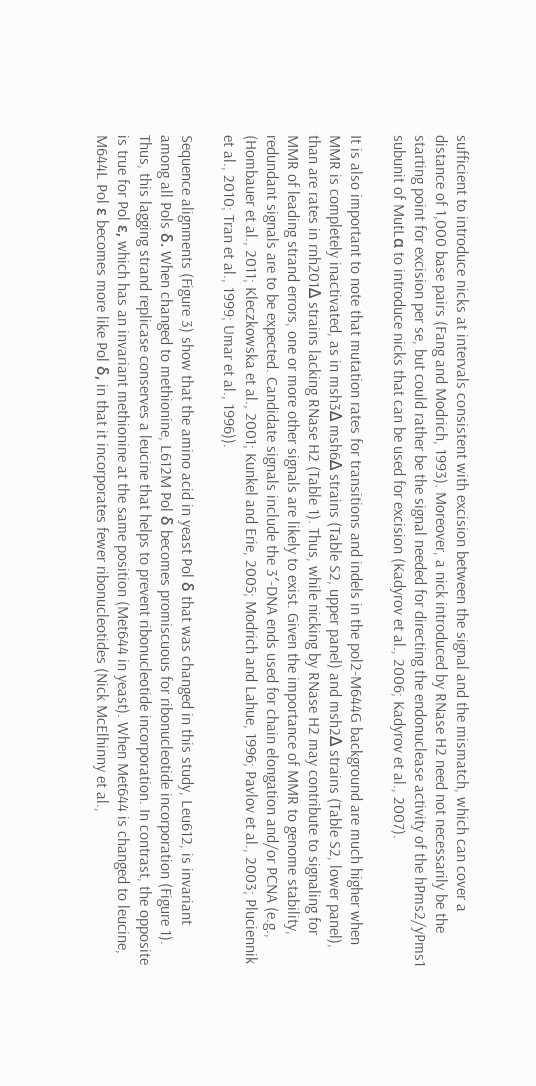sufficient to introduce nicks at intervals consistent with excision between the signal and the mismatch, which can cover a distance of 1,000 base pairs (Fang and Modrich, 1993). Moreover, a nick introduced by RNase H2 need not necessarily be the starting point for excision per se, but could rather be the signal needed for directing the endonuclease activity of the hPms2/yPms1 subunit of MutLα to introduce nicks that can be used for excision (Kadyrov et al., 2006; Kadyrov et al., 2007).

It is also important to note that mutation rates for transitions and indels in the pol2-M644G background are much higher when MMR is completely inactivated, as in msh3Δ msh6Δ strains (Table S2, upper panel) and msh2Δ strains (Table S2, lower panel), than are rates in rnh201Δ strains lacking RNase H2 (Table 1). Thus, while nicking by RNase H2 may contribute to signaling for MMR of leading strand errors, one or more other signals are likely to exist. Given the importance of MMR to genome stability, redundant signals are to be expected. Candidate signals include the 3′-DNA ends used for chain elongation and/or PCNA (e.g., (Hombauer et al., 2011; Kleczkowska et al., 2001; Kunkel and Erie, 2005; Modrich and Lahue, 1996; Pavlov et al., 2003; Pluciennik et al., 2010; Tran et al., 1999; Umar et al., 1996)).

Sequence alignments (Figure 3) show that the amino acid in yeast Pol δ that was changed in this study, Leu612, is invariant among all Pols δ. When changed to methionine, L612M Pol δ becomes promiscuous for ribonucleotide incorporation (Figure 1). Thus, this lagging strand replicase conserves a leucine that helps to prevent ribonucleotide incorporation. In contrast, the opposite is true for Pol ε, which has an invariant methionine at the same position (Met644 in yeast). When Met644 is changed to leucine, M644L Pol ε becomes more like Pol δ, in that it incorporates fewer ribonucleotides (Nick McElhinny et al.,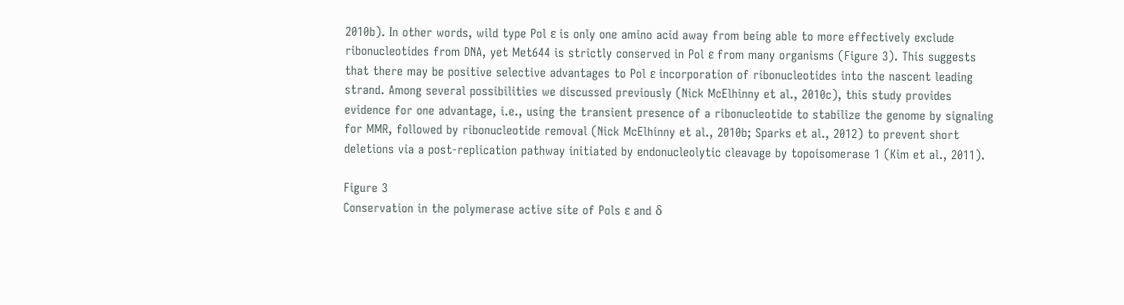2010b). In other words, wild type Pol ε is only one amino acid away from being able to more effectively exclude ribonucleotides from DNA, yet Met644 is strictly conserved in Pol ε from many organisms (Figure 3). This suggests that there may be positive selective advantages to Pol ε incorporation of ribonucleotides into the nascent leading strand. Among several possibilities we discussed previously (Nick McElhinny et al., 2010c), this study provides evidence for one advantage, i.e., using the transient presence of a ribonucleotide to stabilize the genome by signaling for MMR, followed by ribonucleotide removal (Nick McElhinny et al., 2010b; Sparks et al., 2012) to prevent short deletions via a post-replication pathway initiated by endonucleolytic cleavage by topoisomerase 1 (Kim et al., 2011).

Figure 3
Conservation in the polymerase active site of Pols ε and δ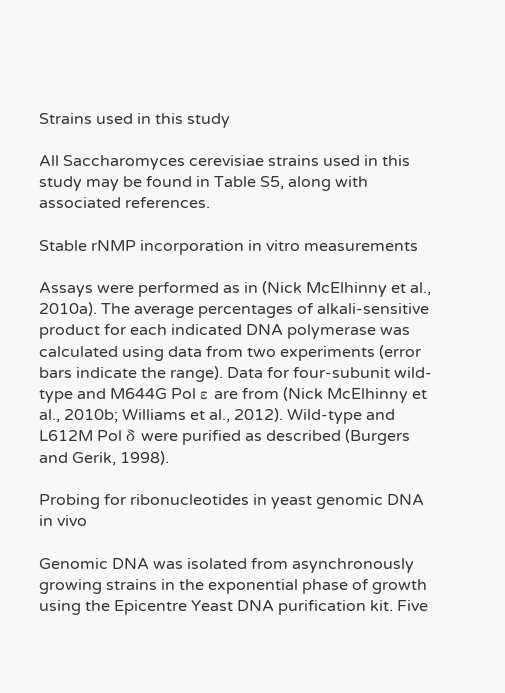Strains used in this study

All Saccharomyces cerevisiae strains used in this study may be found in Table S5, along with associated references.

Stable rNMP incorporation in vitro measurements

Assays were performed as in (Nick McElhinny et al., 2010a). The average percentages of alkali-sensitive product for each indicated DNA polymerase was calculated using data from two experiments (error bars indicate the range). Data for four-subunit wild-type and M644G Pol ε are from (Nick McElhinny et al., 2010b; Williams et al., 2012). Wild-type and L612M Pol δ were purified as described (Burgers and Gerik, 1998).

Probing for ribonucleotides in yeast genomic DNA in vivo

Genomic DNA was isolated from asynchronously growing strains in the exponential phase of growth using the Epicentre Yeast DNA purification kit. Five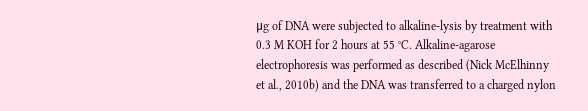μg of DNA were subjected to alkaline-lysis by treatment with 0.3 M KOH for 2 hours at 55 °C. Alkaline-agarose electrophoresis was performed as described (Nick McElhinny et al., 2010b) and the DNA was transferred to a charged nylon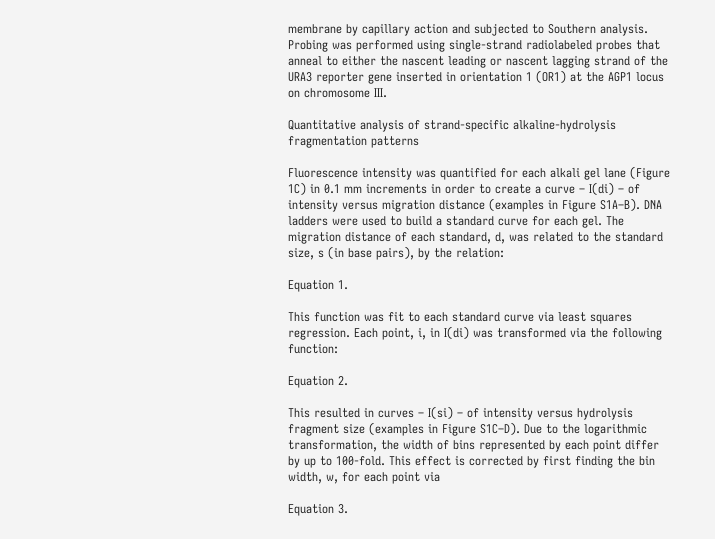membrane by capillary action and subjected to Southern analysis. Probing was performed using single-strand radiolabeled probes that anneal to either the nascent leading or nascent lagging strand of the URA3 reporter gene inserted in orientation 1 (OR1) at the AGP1 locus on chromosome III.

Quantitative analysis of strand-specific alkaline-hydrolysis fragmentation patterns

Fluorescence intensity was quantified for each alkali gel lane (Figure 1C) in 0.1 mm increments in order to create a curve – I(di) – of intensity versus migration distance (examples in Figure S1A–B). DNA ladders were used to build a standard curve for each gel. The migration distance of each standard, d, was related to the standard size, s (in base pairs), by the relation:

Equation 1.

This function was fit to each standard curve via least squares regression. Each point, i, in I(di) was transformed via the following function:

Equation 2.

This resulted in curves – I(si) – of intensity versus hydrolysis fragment size (examples in Figure S1C–D). Due to the logarithmic transformation, the width of bins represented by each point differ by up to 100-fold. This effect is corrected by first finding the bin width, w, for each point via

Equation 3.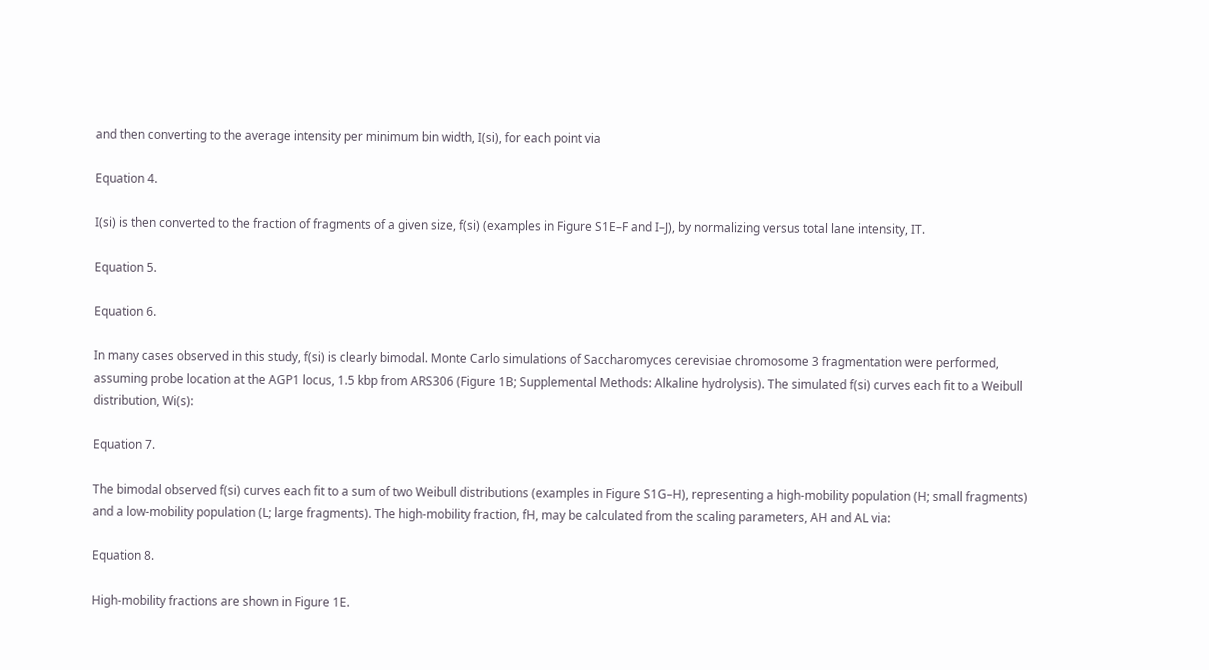and then converting to the average intensity per minimum bin width, I(si), for each point via

Equation 4.

I(si) is then converted to the fraction of fragments of a given size, f(si) (examples in Figure S1E–F and I–J), by normalizing versus total lane intensity, IT.

Equation 5.

Equation 6.

In many cases observed in this study, f(si) is clearly bimodal. Monte Carlo simulations of Saccharomyces cerevisiae chromosome 3 fragmentation were performed, assuming probe location at the AGP1 locus, 1.5 kbp from ARS306 (Figure 1B; Supplemental Methods: Alkaline hydrolysis). The simulated f(si) curves each fit to a Weibull distribution, Wi(s):

Equation 7.

The bimodal observed f(si) curves each fit to a sum of two Weibull distributions (examples in Figure S1G–H), representing a high-mobility population (H; small fragments) and a low-mobility population (L; large fragments). The high-mobility fraction, fH, may be calculated from the scaling parameters, AH and AL via:

Equation 8.

High-mobility fractions are shown in Figure 1E.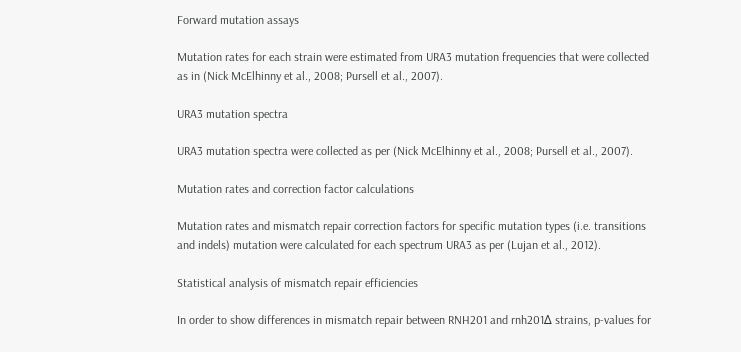Forward mutation assays

Mutation rates for each strain were estimated from URA3 mutation frequencies that were collected as in (Nick McElhinny et al., 2008; Pursell et al., 2007).

URA3 mutation spectra

URA3 mutation spectra were collected as per (Nick McElhinny et al., 2008; Pursell et al., 2007).

Mutation rates and correction factor calculations

Mutation rates and mismatch repair correction factors for specific mutation types (i.e. transitions and indels) mutation were calculated for each spectrum URA3 as per (Lujan et al., 2012).

Statistical analysis of mismatch repair efficiencies

In order to show differences in mismatch repair between RNH201 and rnh201Δ strains, p-values for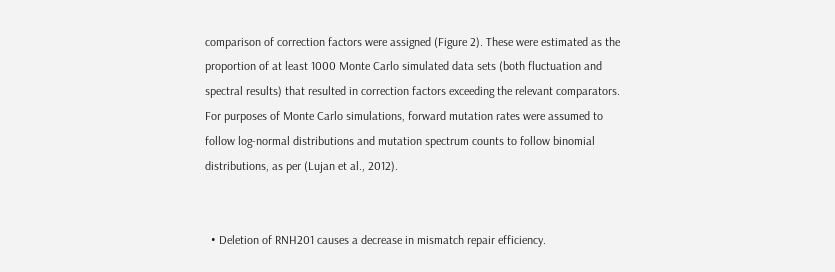comparison of correction factors were assigned (Figure 2). These were estimated as the proportion of at least 1000 Monte Carlo simulated data sets (both fluctuation and spectral results) that resulted in correction factors exceeding the relevant comparators. For purposes of Monte Carlo simulations, forward mutation rates were assumed to follow log-normal distributions and mutation spectrum counts to follow binomial distributions, as per (Lujan et al., 2012).


  • Deletion of RNH201 causes a decrease in mismatch repair efficiency.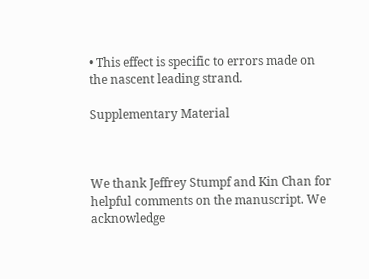• This effect is specific to errors made on the nascent leading strand.

Supplementary Material



We thank Jeffrey Stumpf and Kin Chan for helpful comments on the manuscript. We acknowledge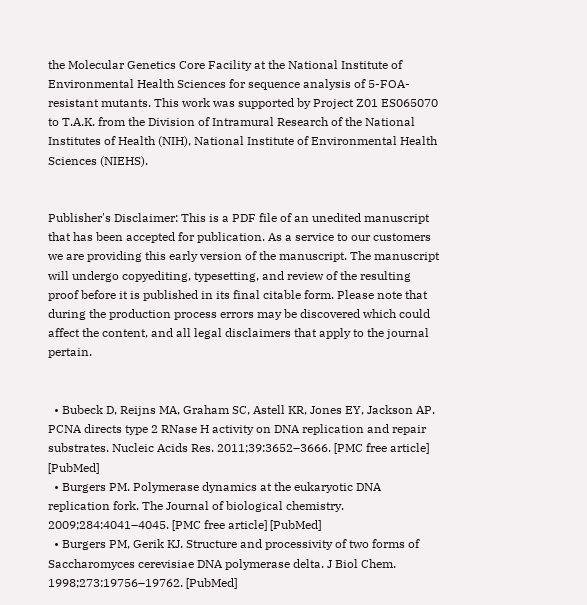the Molecular Genetics Core Facility at the National Institute of Environmental Health Sciences for sequence analysis of 5-FOA-resistant mutants. This work was supported by Project Z01 ES065070 to T.A.K. from the Division of Intramural Research of the National Institutes of Health (NIH), National Institute of Environmental Health Sciences (NIEHS).


Publisher's Disclaimer: This is a PDF file of an unedited manuscript that has been accepted for publication. As a service to our customers we are providing this early version of the manuscript. The manuscript will undergo copyediting, typesetting, and review of the resulting proof before it is published in its final citable form. Please note that during the production process errors may be discovered which could affect the content, and all legal disclaimers that apply to the journal pertain.


  • Bubeck D, Reijns MA, Graham SC, Astell KR, Jones EY, Jackson AP. PCNA directs type 2 RNase H activity on DNA replication and repair substrates. Nucleic Acids Res. 2011;39:3652–3666. [PMC free article] [PubMed]
  • Burgers PM. Polymerase dynamics at the eukaryotic DNA replication fork. The Journal of biological chemistry. 2009;284:4041–4045. [PMC free article] [PubMed]
  • Burgers PM, Gerik KJ. Structure and processivity of two forms of Saccharomyces cerevisiae DNA polymerase delta. J Biol Chem. 1998;273:19756–19762. [PubMed]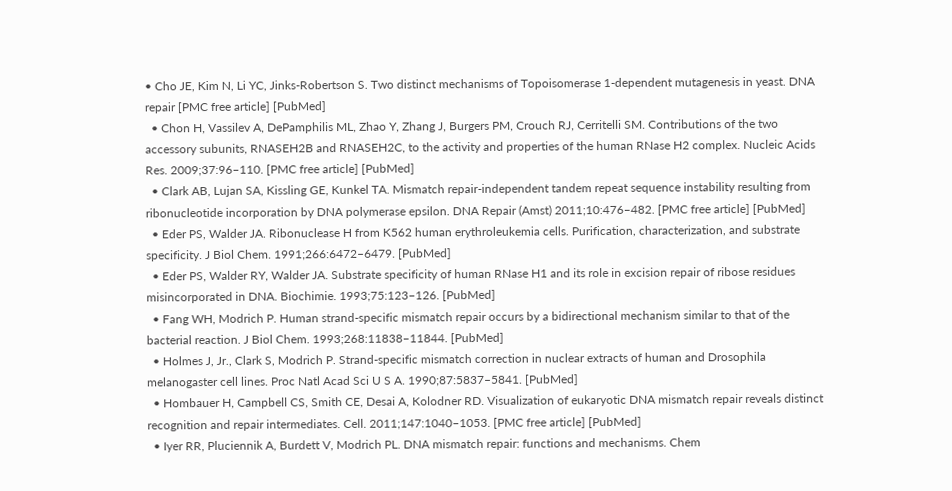• Cho JE, Kim N, Li YC, Jinks-Robertson S. Two distinct mechanisms of Topoisomerase 1-dependent mutagenesis in yeast. DNA repair [PMC free article] [PubMed]
  • Chon H, Vassilev A, DePamphilis ML, Zhao Y, Zhang J, Burgers PM, Crouch RJ, Cerritelli SM. Contributions of the two accessory subunits, RNASEH2B and RNASEH2C, to the activity and properties of the human RNase H2 complex. Nucleic Acids Res. 2009;37:96–110. [PMC free article] [PubMed]
  • Clark AB, Lujan SA, Kissling GE, Kunkel TA. Mismatch repair-independent tandem repeat sequence instability resulting from ribonucleotide incorporation by DNA polymerase epsilon. DNA Repair (Amst) 2011;10:476–482. [PMC free article] [PubMed]
  • Eder PS, Walder JA. Ribonuclease H from K562 human erythroleukemia cells. Purification, characterization, and substrate specificity. J Biol Chem. 1991;266:6472–6479. [PubMed]
  • Eder PS, Walder RY, Walder JA. Substrate specificity of human RNase H1 and its role in excision repair of ribose residues misincorporated in DNA. Biochimie. 1993;75:123–126. [PubMed]
  • Fang WH, Modrich P. Human strand-specific mismatch repair occurs by a bidirectional mechanism similar to that of the bacterial reaction. J Biol Chem. 1993;268:11838–11844. [PubMed]
  • Holmes J, Jr., Clark S, Modrich P. Strand-specific mismatch correction in nuclear extracts of human and Drosophila melanogaster cell lines. Proc Natl Acad Sci U S A. 1990;87:5837–5841. [PubMed]
  • Hombauer H, Campbell CS, Smith CE, Desai A, Kolodner RD. Visualization of eukaryotic DNA mismatch repair reveals distinct recognition and repair intermediates. Cell. 2011;147:1040–1053. [PMC free article] [PubMed]
  • Iyer RR, Pluciennik A, Burdett V, Modrich PL. DNA mismatch repair: functions and mechanisms. Chem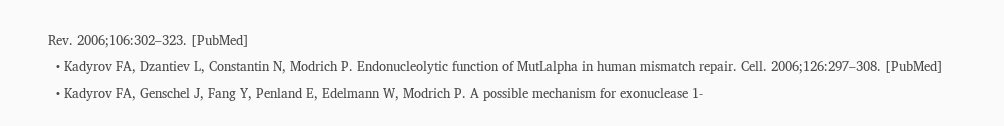Rev. 2006;106:302–323. [PubMed]
  • Kadyrov FA, Dzantiev L, Constantin N, Modrich P. Endonucleolytic function of MutLalpha in human mismatch repair. Cell. 2006;126:297–308. [PubMed]
  • Kadyrov FA, Genschel J, Fang Y, Penland E, Edelmann W, Modrich P. A possible mechanism for exonuclease 1-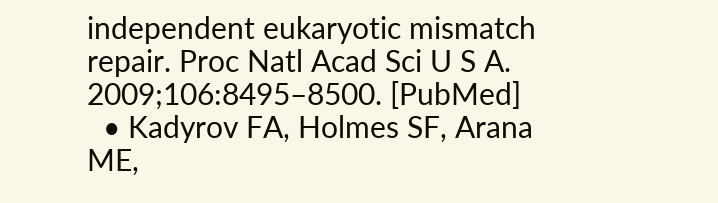independent eukaryotic mismatch repair. Proc Natl Acad Sci U S A. 2009;106:8495–8500. [PubMed]
  • Kadyrov FA, Holmes SF, Arana ME,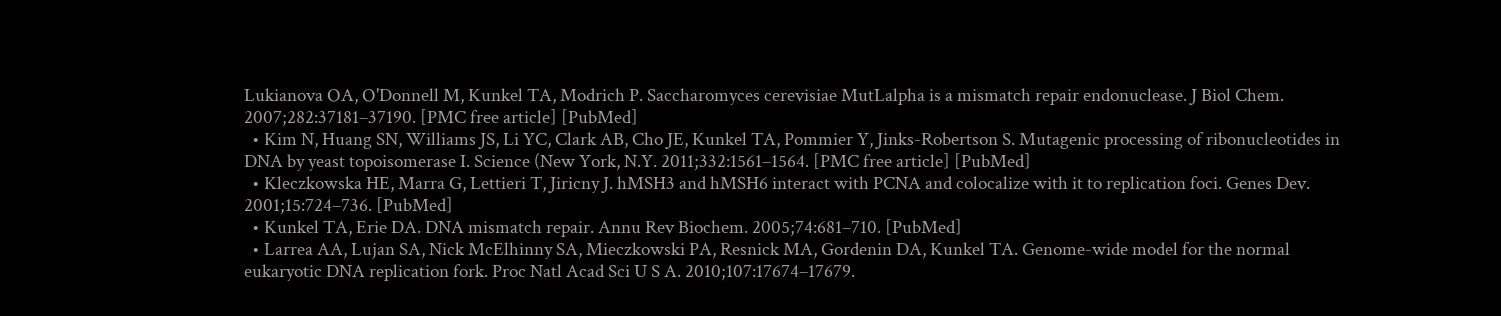Lukianova OA, O'Donnell M, Kunkel TA, Modrich P. Saccharomyces cerevisiae MutLalpha is a mismatch repair endonuclease. J Biol Chem. 2007;282:37181–37190. [PMC free article] [PubMed]
  • Kim N, Huang SN, Williams JS, Li YC, Clark AB, Cho JE, Kunkel TA, Pommier Y, Jinks-Robertson S. Mutagenic processing of ribonucleotides in DNA by yeast topoisomerase I. Science (New York, N.Y. 2011;332:1561–1564. [PMC free article] [PubMed]
  • Kleczkowska HE, Marra G, Lettieri T, Jiricny J. hMSH3 and hMSH6 interact with PCNA and colocalize with it to replication foci. Genes Dev. 2001;15:724–736. [PubMed]
  • Kunkel TA, Erie DA. DNA mismatch repair. Annu Rev Biochem. 2005;74:681–710. [PubMed]
  • Larrea AA, Lujan SA, Nick McElhinny SA, Mieczkowski PA, Resnick MA, Gordenin DA, Kunkel TA. Genome-wide model for the normal eukaryotic DNA replication fork. Proc Natl Acad Sci U S A. 2010;107:17674–17679.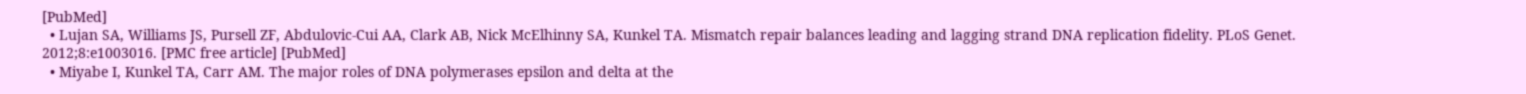[PubMed]
  • Lujan SA, Williams JS, Pursell ZF, Abdulovic-Cui AA, Clark AB, Nick McElhinny SA, Kunkel TA. Mismatch repair balances leading and lagging strand DNA replication fidelity. PLoS Genet. 2012;8:e1003016. [PMC free article] [PubMed]
  • Miyabe I, Kunkel TA, Carr AM. The major roles of DNA polymerases epsilon and delta at the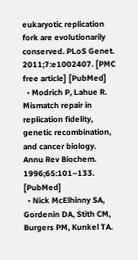eukaryotic replication fork are evolutionarily conserved. PLoS Genet. 2011;7:e1002407. [PMC free article] [PubMed]
  • Modrich P, Lahue R. Mismatch repair in replication fidelity, genetic recombination, and cancer biology. Annu Rev Biochem. 1996;65:101–133. [PubMed]
  • Nick McElhinny SA, Gordenin DA, Stith CM, Burgers PM, Kunkel TA.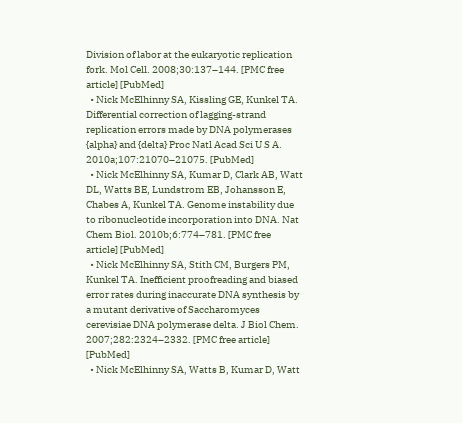Division of labor at the eukaryotic replication fork. Mol Cell. 2008;30:137–144. [PMC free article] [PubMed]
  • Nick McElhinny SA, Kissling GE, Kunkel TA. Differential correction of lagging-strand replication errors made by DNA polymerases {alpha} and {delta} Proc Natl Acad Sci U S A. 2010a;107:21070–21075. [PubMed]
  • Nick McElhinny SA, Kumar D, Clark AB, Watt DL, Watts BE, Lundstrom EB, Johansson E, Chabes A, Kunkel TA. Genome instability due to ribonucleotide incorporation into DNA. Nat Chem Biol. 2010b;6:774–781. [PMC free article] [PubMed]
  • Nick McElhinny SA, Stith CM, Burgers PM, Kunkel TA. Inefficient proofreading and biased error rates during inaccurate DNA synthesis by a mutant derivative of Saccharomyces cerevisiae DNA polymerase delta. J Biol Chem. 2007;282:2324–2332. [PMC free article] [PubMed]
  • Nick McElhinny SA, Watts B, Kumar D, Watt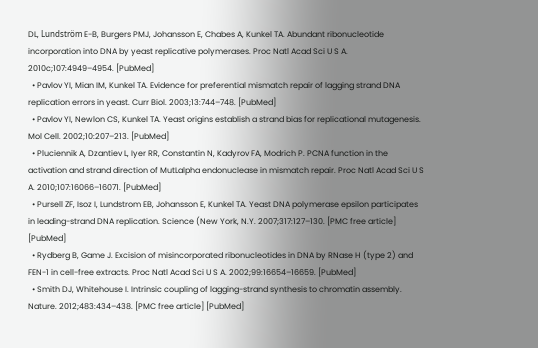DL, Lundström E-B, Burgers PMJ, Johansson E, Chabes A, Kunkel TA. Abundant ribonucleotide incorporation into DNA by yeast replicative polymerases. Proc Natl Acad Sci U S A. 2010c;107:4949–4954. [PubMed]
  • Pavlov YI, Mian IM, Kunkel TA. Evidence for preferential mismatch repair of lagging strand DNA replication errors in yeast. Curr Biol. 2003;13:744–748. [PubMed]
  • Pavlov YI, Newlon CS, Kunkel TA. Yeast origins establish a strand bias for replicational mutagenesis. Mol Cell. 2002;10:207–213. [PubMed]
  • Pluciennik A, Dzantiev L, Iyer RR, Constantin N, Kadyrov FA, Modrich P. PCNA function in the activation and strand direction of MutLalpha endonuclease in mismatch repair. Proc Natl Acad Sci U S A. 2010;107:16066–16071. [PubMed]
  • Pursell ZF, Isoz I, Lundstrom EB, Johansson E, Kunkel TA. Yeast DNA polymerase epsilon participates in leading-strand DNA replication. Science (New York, N.Y. 2007;317:127–130. [PMC free article] [PubMed]
  • Rydberg B, Game J. Excision of misincorporated ribonucleotides in DNA by RNase H (type 2) and FEN-1 in cell-free extracts. Proc Natl Acad Sci U S A. 2002;99:16654–16659. [PubMed]
  • Smith DJ, Whitehouse I. Intrinsic coupling of lagging-strand synthesis to chromatin assembly. Nature. 2012;483:434–438. [PMC free article] [PubMed]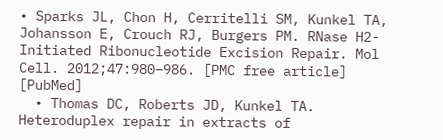• Sparks JL, Chon H, Cerritelli SM, Kunkel TA, Johansson E, Crouch RJ, Burgers PM. RNase H2-Initiated Ribonucleotide Excision Repair. Mol Cell. 2012;47:980–986. [PMC free article] [PubMed]
  • Thomas DC, Roberts JD, Kunkel TA. Heteroduplex repair in extracts of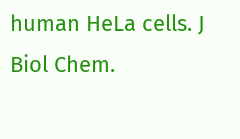human HeLa cells. J Biol Chem.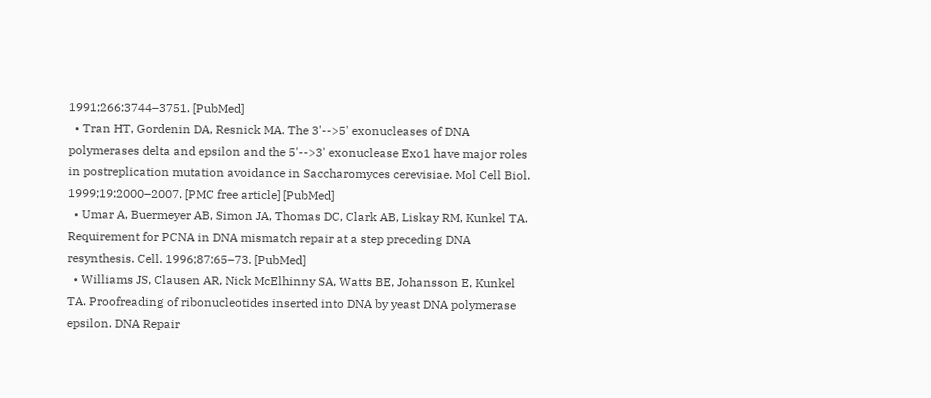1991;266:3744–3751. [PubMed]
  • Tran HT, Gordenin DA, Resnick MA. The 3'-->5' exonucleases of DNA polymerases delta and epsilon and the 5'-->3' exonuclease Exo1 have major roles in postreplication mutation avoidance in Saccharomyces cerevisiae. Mol Cell Biol. 1999;19:2000–2007. [PMC free article] [PubMed]
  • Umar A, Buermeyer AB, Simon JA, Thomas DC, Clark AB, Liskay RM, Kunkel TA. Requirement for PCNA in DNA mismatch repair at a step preceding DNA resynthesis. Cell. 1996;87:65–73. [PubMed]
  • Williams JS, Clausen AR, Nick McElhinny SA, Watts BE, Johansson E, Kunkel TA. Proofreading of ribonucleotides inserted into DNA by yeast DNA polymerase epsilon. DNA Repair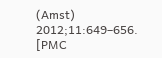(Amst) 2012;11:649–656. [PMC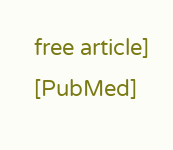free article] [PubMed]